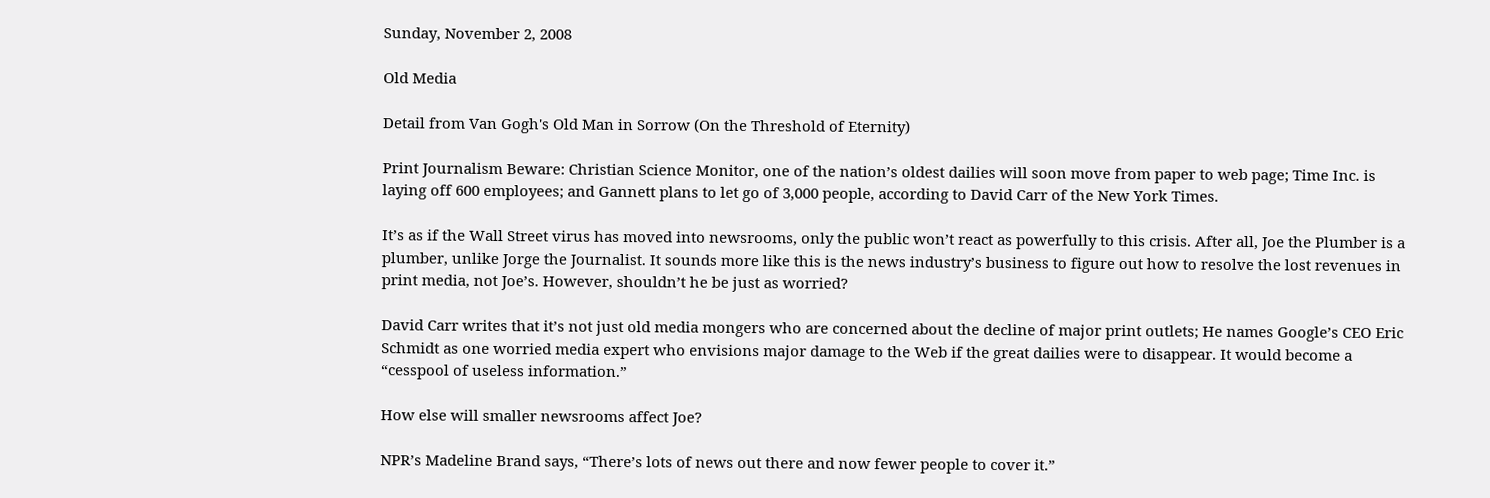Sunday, November 2, 2008

Old Media

Detail from Van Gogh's Old Man in Sorrow (On the Threshold of Eternity)

Print Journalism Beware: Christian Science Monitor, one of the nation’s oldest dailies will soon move from paper to web page; Time Inc. is laying off 600 employees; and Gannett plans to let go of 3,000 people, according to David Carr of the New York Times.

It’s as if the Wall Street virus has moved into newsrooms, only the public won’t react as powerfully to this crisis. After all, Joe the Plumber is a plumber, unlike Jorge the Journalist. It sounds more like this is the news industry’s business to figure out how to resolve the lost revenues in print media, not Joe’s. However, shouldn’t he be just as worried?

David Carr writes that it’s not just old media mongers who are concerned about the decline of major print outlets; He names Google’s CEO Eric Schmidt as one worried media expert who envisions major damage to the Web if the great dailies were to disappear. It would become a “cesspool of useless information.”

How else will smaller newsrooms affect Joe?

NPR’s Madeline Brand says, “There’s lots of news out there and now fewer people to cover it.”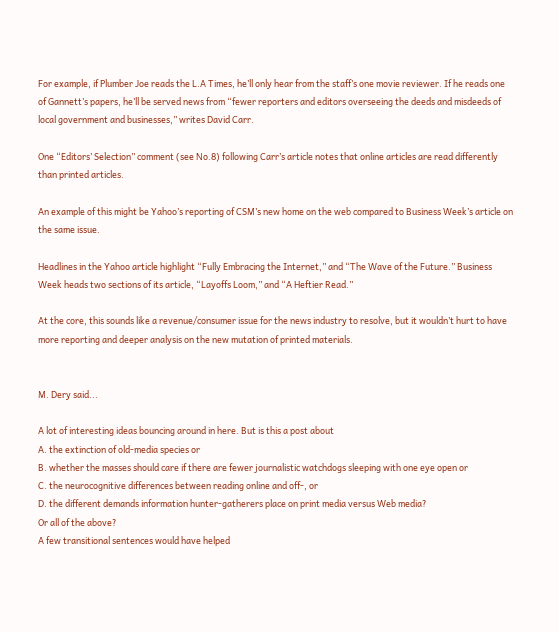For example, if Plumber Joe reads the L.A Times, he’ll only hear from the staff’s one movie reviewer. If he reads one of Gannett’s papers, he’ll be served news from “fewer reporters and editors overseeing the deeds and misdeeds of local government and businesses,” writes David Carr.

One “Editors’ Selection” comment (see No.8) following Carr’s article notes that online articles are read differently than printed articles.

An example of this might be Yahoo’s reporting of CSM’s new home on the web compared to Business Week’s article on the same issue.

Headlines in the Yahoo article highlight “Fully Embracing the Internet,” and “The Wave of the Future.” Business Week heads two sections of its article, “Layoffs Loom,” and “A Heftier Read.”

At the core, this sounds like a revenue/consumer issue for the news industry to resolve, but it wouldn’t hurt to have more reporting and deeper analysis on the new mutation of printed materials.


M. Dery said...

A lot of interesting ideas bouncing around in here. But is this a post about
A. the extinction of old-media species or
B. whether the masses should care if there are fewer journalistic watchdogs sleeping with one eye open or
C. the neurocognitive differences between reading online and off-, or
D. the different demands information hunter-gatherers place on print media versus Web media?
Or all of the above?
A few transitional sentences would have helped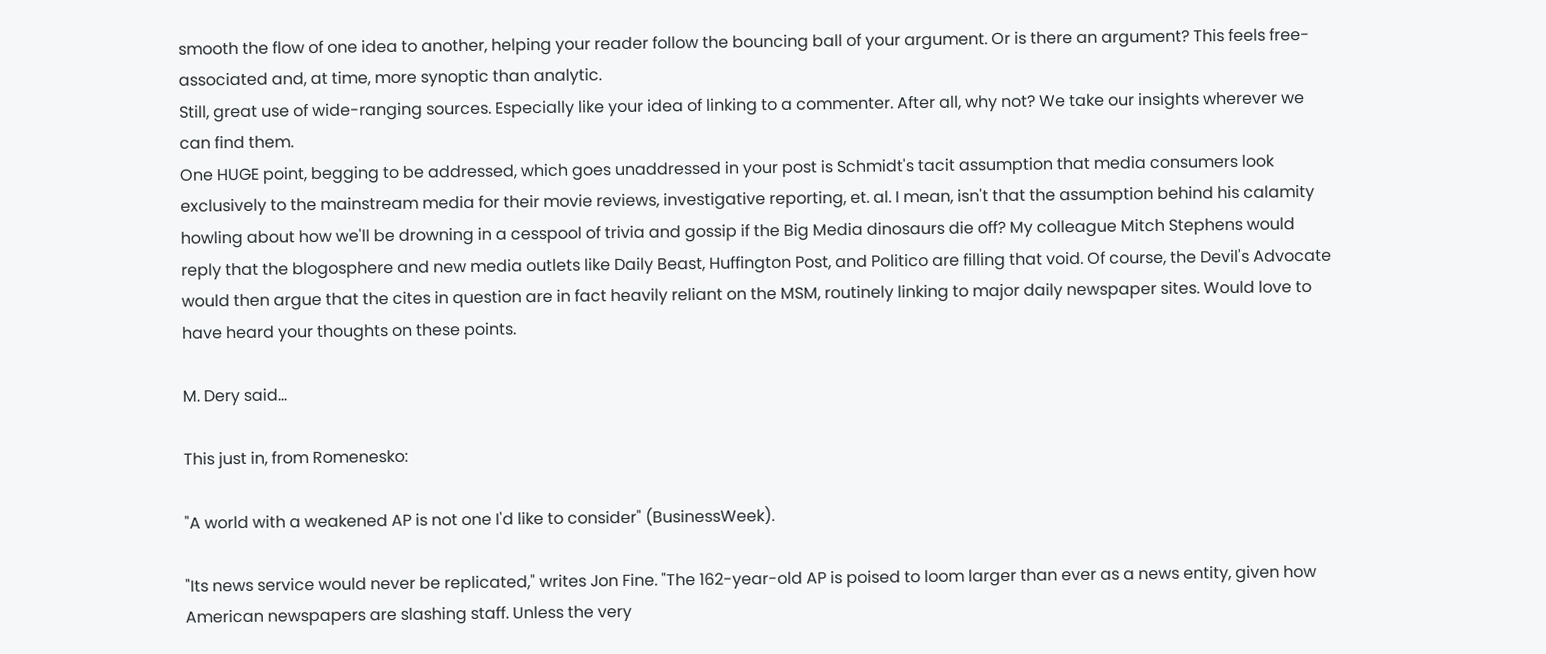smooth the flow of one idea to another, helping your reader follow the bouncing ball of your argument. Or is there an argument? This feels free-associated and, at time, more synoptic than analytic.
Still, great use of wide-ranging sources. Especially like your idea of linking to a commenter. After all, why not? We take our insights wherever we can find them.
One HUGE point, begging to be addressed, which goes unaddressed in your post is Schmidt's tacit assumption that media consumers look exclusively to the mainstream media for their movie reviews, investigative reporting, et. al. I mean, isn't that the assumption behind his calamity howling about how we'll be drowning in a cesspool of trivia and gossip if the Big Media dinosaurs die off? My colleague Mitch Stephens would reply that the blogosphere and new media outlets like Daily Beast, Huffington Post, and Politico are filling that void. Of course, the Devil's Advocate would then argue that the cites in question are in fact heavily reliant on the MSM, routinely linking to major daily newspaper sites. Would love to have heard your thoughts on these points.

M. Dery said...

This just in, from Romenesko:

"A world with a weakened AP is not one I'd like to consider" (BusinessWeek).

"Its news service would never be replicated," writes Jon Fine. "The 162-year-old AP is poised to loom larger than ever as a news entity, given how American newspapers are slashing staff. Unless the very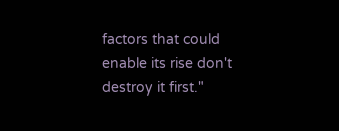factors that could enable its rise don't destroy it first."